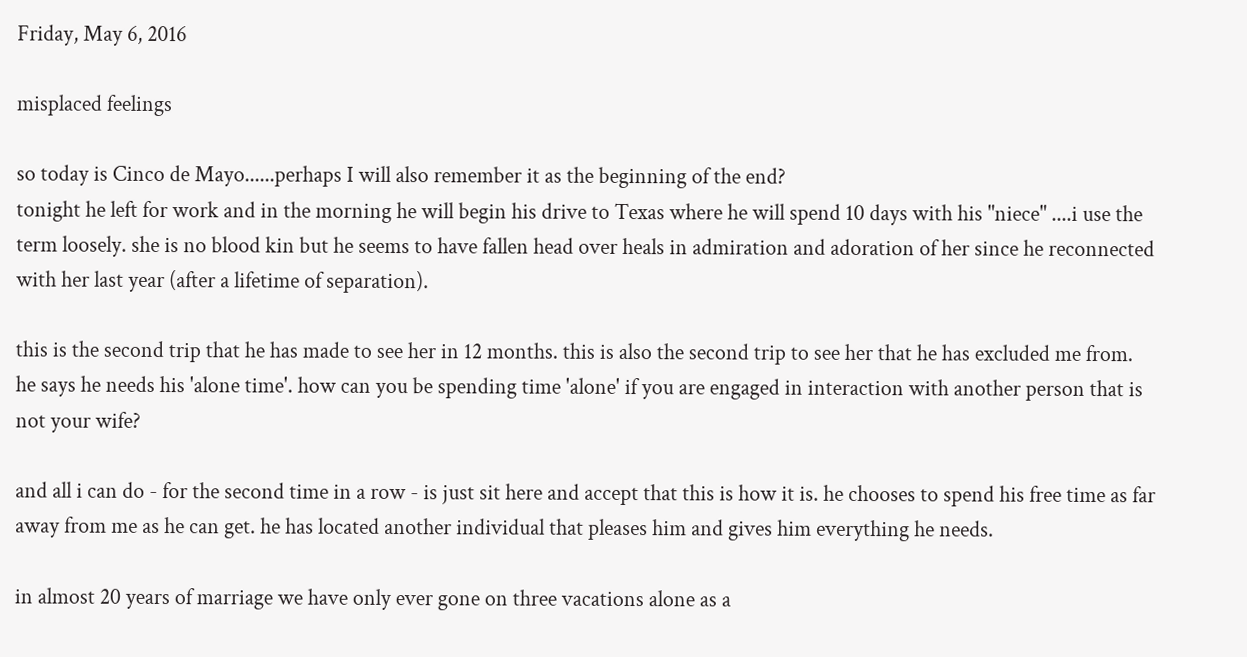Friday, May 6, 2016

misplaced feelings

so today is Cinco de Mayo......perhaps I will also remember it as the beginning of the end?
tonight he left for work and in the morning he will begin his drive to Texas where he will spend 10 days with his "niece" ....i use the term loosely. she is no blood kin but he seems to have fallen head over heals in admiration and adoration of her since he reconnected with her last year (after a lifetime of separation).

this is the second trip that he has made to see her in 12 months. this is also the second trip to see her that he has excluded me from.  he says he needs his 'alone time'. how can you be spending time 'alone' if you are engaged in interaction with another person that is not your wife?

and all i can do - for the second time in a row - is just sit here and accept that this is how it is. he chooses to spend his free time as far away from me as he can get. he has located another individual that pleases him and gives him everything he needs.

in almost 20 years of marriage we have only ever gone on three vacations alone as a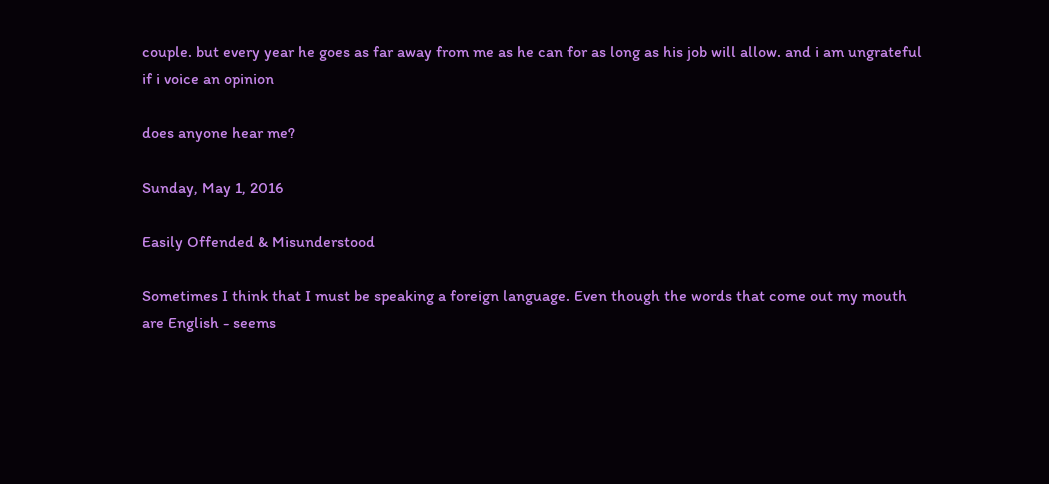couple. but every year he goes as far away from me as he can for as long as his job will allow. and i am ungrateful if i voice an opinion

does anyone hear me?

Sunday, May 1, 2016

Easily Offended & Misunderstood

Sometimes I think that I must be speaking a foreign language. Even though the words that come out my mouth are English - seems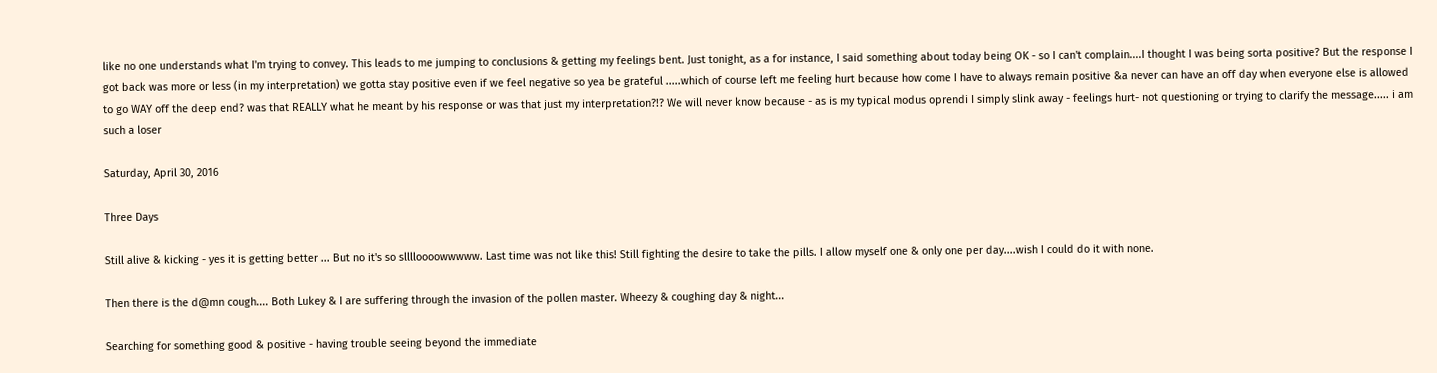like no one understands what I'm trying to convey. This leads to me jumping to conclusions & getting my feelings bent. Just tonight, as a for instance, I said something about today being OK - so I can't complain....I thought I was being sorta positive? But the response I got back was more or less (in my interpretation) we gotta stay positive even if we feel negative so yea be grateful .....which of course left me feeling hurt because how come I have to always remain positive &a never can have an off day when everyone else is allowed to go WAY off the deep end? was that REALLY what he meant by his response or was that just my interpretation?!? We will never know because - as is my typical modus oprendi I simply slink away - feelings hurt- not questioning or trying to clarify the message..... i am such a loser

Saturday, April 30, 2016

Three Days

Still alive & kicking - yes it is getting better ... But no it's so slllloooowwwww. Last time was not like this! Still fighting the desire to take the pills. I allow myself one & only one per day....wish I could do it with none.

Then there is the d@mn cough.... Both Lukey & I are suffering through the invasion of the pollen master. Wheezy & coughing day & night...

Searching for something good & positive - having trouble seeing beyond the immediate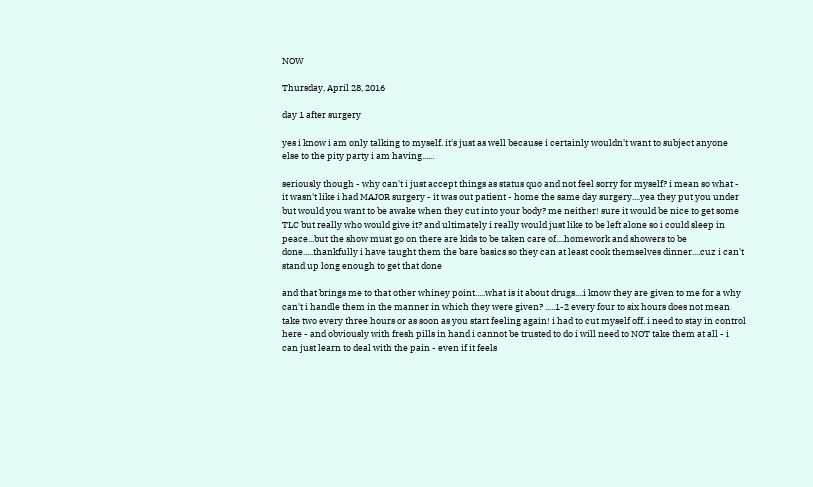NOW

Thursday, April 28, 2016

day 1 after surgery

yes i know i am only talking to myself. it's just as well because i certainly wouldn't want to subject anyone else to the pity party i am having......

seriously though - why can't i just accept things as status quo and not feel sorry for myself? i mean so what - it wasn't like i had MAJOR surgery - it was out patient - home the same day surgery....yea they put you under but would you want to be awake when they cut into your body? me neither! sure it would be nice to get some TLC but really who would give it? and ultimately i really would just like to be left alone so i could sleep in peace...but the show must go on there are kids to be taken care of....homework and showers to be done.....thankfully i have taught them the bare basics so they can at least cook themselves dinner....cuz i can't stand up long enough to get that done

and that brings me to that other whiney point.....what is it about drugs....i know they are given to me for a why can't i handle them in the manner in which they were given? .....1-2 every four to six hours does not mean take two every three hours or as soon as you start feeling again! i had to cut myself off. i need to stay in control here - and obviously with fresh pills in hand i cannot be trusted to do i will need to NOT take them at all - i can just learn to deal with the pain - even if it feels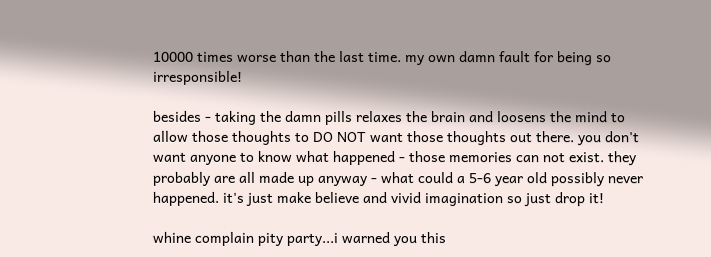10000 times worse than the last time. my own damn fault for being so irresponsible!

besides - taking the damn pills relaxes the brain and loosens the mind to allow those thoughts to DO NOT want those thoughts out there. you don't want anyone to know what happened - those memories can not exist. they probably are all made up anyway - what could a 5-6 year old possibly never happened. it's just make believe and vivid imagination so just drop it!

whine complain pity party...i warned you this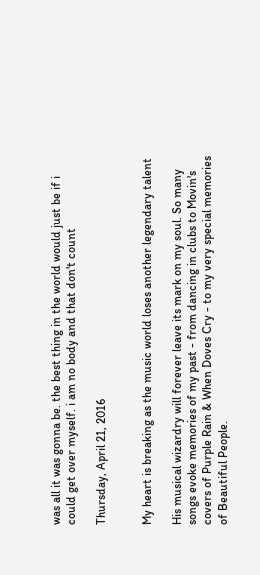was all it was gonna be. the best thing in the world would just be if i could get over myself. i am no body and that don't count

Thursday, April 21, 2016


My heart is breaking as the music world loses another legendary talent

His musical wizardry will forever leave its mark on my soul. So many songs evoke memories of my past - from dancing in clubs to Movin's covers of Purple Rain & When Doves Cry - to my very special memories of Beautiful People.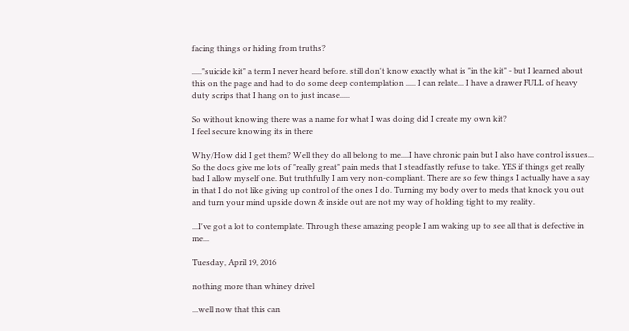facing things or hiding from truths?

....."suicide kit" a term I never heard before. still don't know exactly what is "in the kit" - but I learned about this on the page and had to do some deep contemplation ..... I can relate... I have a drawer FULL of heavy duty scrips that I hang on to just incase.....

So without knowing there was a name for what I was doing did I create my own kit?
I feel secure knowing its in there

Why/How did I get them? Well they do all belong to me....I have chronic pain but I also have control issues... So the docs give me lots of "really great" pain meds that I steadfastly refuse to take. YES if things get really bad I allow myself one. But truthfully I am very non-compliant. There are so few things I actually have a say in that I do not like giving up control of the ones I do. Turning my body over to meds that knock you out and turn your mind upside down & inside out are not my way of holding tight to my reality.

...I've got a lot to contemplate. Through these amazing people I am waking up to see all that is defective in me...

Tuesday, April 19, 2016

nothing more than whiney drivel

...well now that this can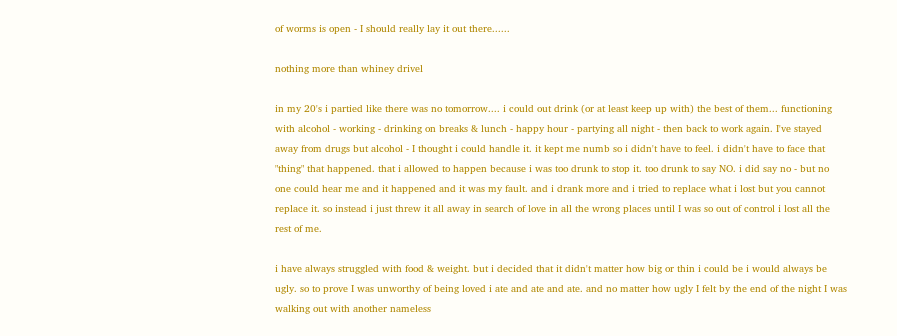of worms is open - I should really lay it out there......

nothing more than whiney drivel

in my 20's i partied like there was no tomorrow.... i could out drink (or at least keep up with) the best of them... functioning with alcohol - working - drinking on breaks & lunch - happy hour - partying all night - then back to work again. I've stayed away from drugs but alcohol - I thought i could handle it. it kept me numb so i didn't have to feel. i didn't have to face that "thing" that happened. that i allowed to happen because i was too drunk to stop it. too drunk to say NO. i did say no - but no one could hear me and it happened and it was my fault. and i drank more and i tried to replace what i lost but you cannot replace it. so instead i just threw it all away in search of love in all the wrong places until I was so out of control i lost all the rest of me.

i have always struggled with food & weight. but i decided that it didn't matter how big or thin i could be i would always be ugly. so to prove I was unworthy of being loved i ate and ate and ate. and no matter how ugly I felt by the end of the night I was walking out with another nameless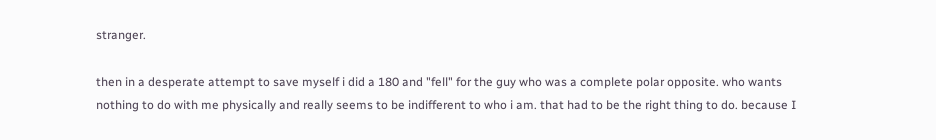stranger.

then in a desperate attempt to save myself i did a 180 and "fell" for the guy who was a complete polar opposite. who wants nothing to do with me physically and really seems to be indifferent to who i am. that had to be the right thing to do. because I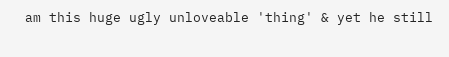am this huge ugly unloveable 'thing' & yet he still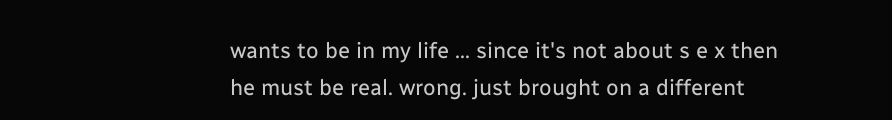wants to be in my life ... since it's not about s e x then he must be real. wrong. just brought on a different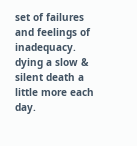set of failures and feelings of inadequacy. dying a slow & silent death a little more each day.